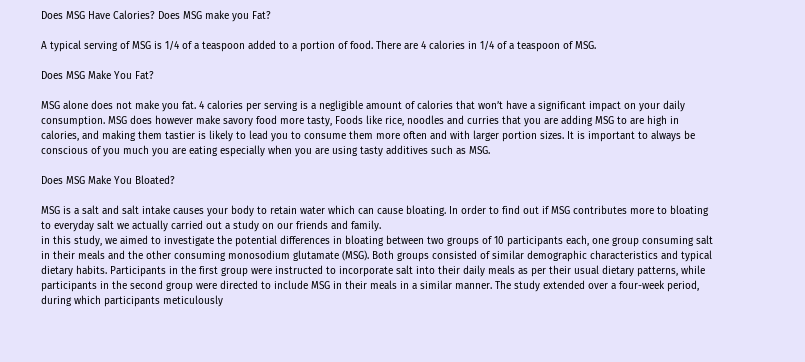Does MSG Have Calories? Does MSG make you Fat?

A typical serving of MSG is 1/4 of a teaspoon added to a portion of food. There are 4 calories in 1/4 of a teaspoon of MSG.

Does MSG Make You Fat?

MSG alone does not make you fat. 4 calories per serving is a negligible amount of calories that won’t have a significant impact on your daily consumption. MSG does however make savory food more tasty, Foods like rice, noodles and curries that you are adding MSG to are high in calories, and making them tastier is likely to lead you to consume them more often and with larger portion sizes. It is important to always be conscious of you much you are eating especially when you are using tasty additives such as MSG.

Does MSG Make You Bloated?

MSG is a salt and salt intake causes your body to retain water which can cause bloating. In order to find out if MSG contributes more to bloating to everyday salt we actually carried out a study on our friends and family.
in this study, we aimed to investigate the potential differences in bloating between two groups of 10 participants each, one group consuming salt in their meals and the other consuming monosodium glutamate (MSG). Both groups consisted of similar demographic characteristics and typical dietary habits. Participants in the first group were instructed to incorporate salt into their daily meals as per their usual dietary patterns, while participants in the second group were directed to include MSG in their meals in a similar manner. The study extended over a four-week period, during which participants meticulously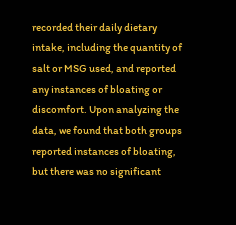recorded their daily dietary intake, including the quantity of salt or MSG used, and reported any instances of bloating or discomfort. Upon analyzing the data, we found that both groups reported instances of bloating, but there was no significant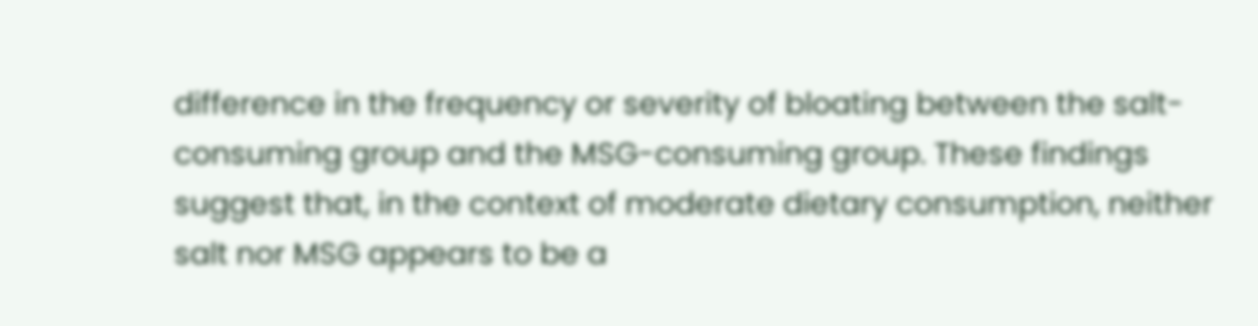difference in the frequency or severity of bloating between the salt-consuming group and the MSG-consuming group. These findings suggest that, in the context of moderate dietary consumption, neither salt nor MSG appears to be a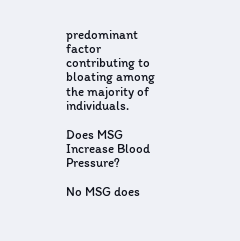predominant factor contributing to bloating among the majority of individuals.

Does MSG Increase Blood Pressure?

No MSG does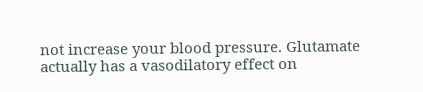not increase your blood pressure. Glutamate actually has a vasodilatory effect on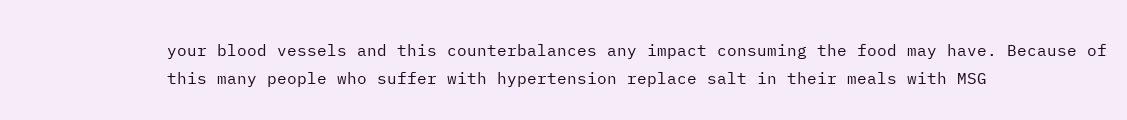your blood vessels and this counterbalances any impact consuming the food may have. Because of this many people who suffer with hypertension replace salt in their meals with MSG